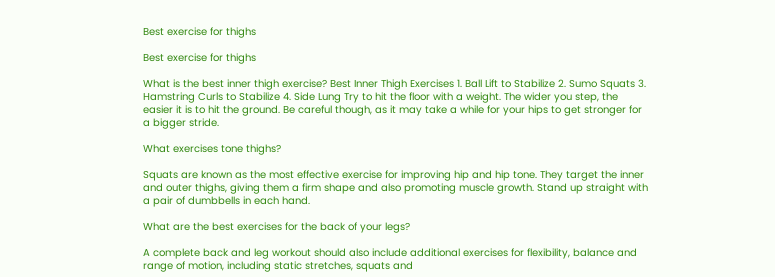Best exercise for thighs

Best exercise for thighs

What is the best inner thigh exercise? Best Inner Thigh Exercises 1. Ball Lift to Stabilize 2. Sumo Squats 3. Hamstring Curls to Stabilize 4. Side Lung Try to hit the floor with a weight. The wider you step, the easier it is to hit the ground. Be careful though, as it may take a while for your hips to get stronger for a bigger stride.

What exercises tone thighs?

Squats are known as the most effective exercise for improving hip and hip tone. They target the inner and outer thighs, giving them a firm shape and also promoting muscle growth. Stand up straight with a pair of dumbbells in each hand.

What are the best exercises for the back of your legs?

A complete back and leg workout should also include additional exercises for flexibility, balance and range of motion, including static stretches, squats and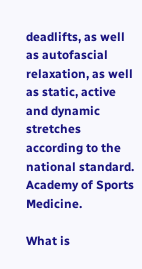deadlifts, as well as autofascial relaxation, as well as static, active and dynamic stretches according to the national standard. Academy of Sports Medicine.

What is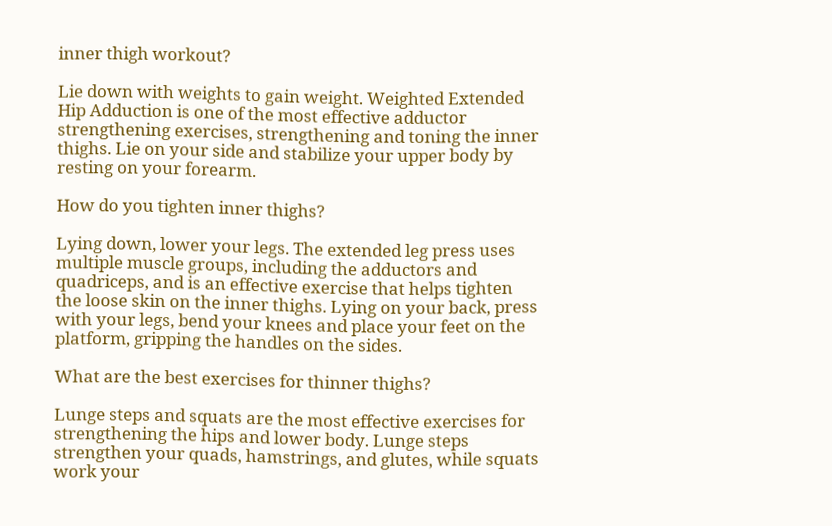inner thigh workout?

Lie down with weights to gain weight. Weighted Extended Hip Adduction is one of the most effective adductor strengthening exercises, strengthening and toning the inner thighs. Lie on your side and stabilize your upper body by resting on your forearm.

How do you tighten inner thighs?

Lying down, lower your legs. The extended leg press uses multiple muscle groups, including the adductors and quadriceps, and is an effective exercise that helps tighten the loose skin on the inner thighs. Lying on your back, press with your legs, bend your knees and place your feet on the platform, gripping the handles on the sides.

What are the best exercises for thinner thighs?

Lunge steps and squats are the most effective exercises for strengthening the hips and lower body. Lunge steps strengthen your quads, hamstrings, and glutes, while squats work your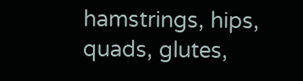hamstrings, hips, quads, glutes,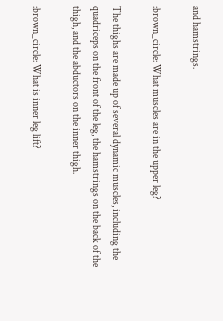and hamstrings.

:brown_circle: What muscles are in the upper leg?

The thighs are made up of several dynamic muscles, including the quadriceps on the front of the leg, the hamstrings on the back of the thigh, and the abductors on the inner thigh.

:brown_circle: What is inner leg lift?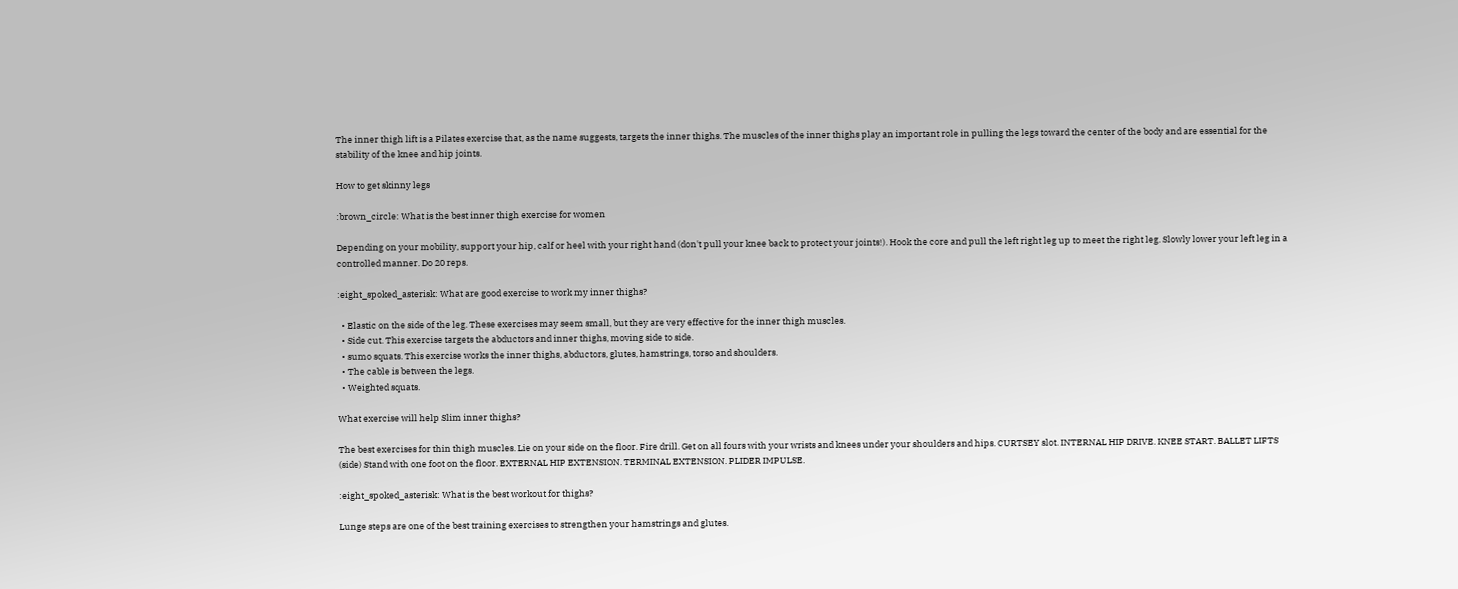The inner thigh lift is a Pilates exercise that, as the name suggests, targets the inner thighs. The muscles of the inner thighs play an important role in pulling the legs toward the center of the body and are essential for the stability of the knee and hip joints.

How to get skinny legs

:brown_circle: What is the best inner thigh exercise for women

Depending on your mobility, support your hip, calf or heel with your right hand (don't pull your knee back to protect your joints!). Hook the core and pull the left right leg up to meet the right leg. Slowly lower your left leg in a controlled manner. Do 20 reps.

:eight_spoked_asterisk: What are good exercise to work my inner thighs?

  • Elastic on the side of the leg. These exercises may seem small, but they are very effective for the inner thigh muscles.
  • Side cut. This exercise targets the abductors and inner thighs, moving side to side.
  • sumo squats. This exercise works the inner thighs, abductors, glutes, hamstrings, torso and shoulders.
  • The cable is between the legs.
  • Weighted squats.

What exercise will help Slim inner thighs?

The best exercises for thin thigh muscles. Lie on your side on the floor. Fire drill. Get on all fours with your wrists and knees under your shoulders and hips. CURTSEY slot. INTERNAL HIP DRIVE. KNEE START. BALLET LIFTS (side) Stand with one foot on the floor. EXTERNAL HIP EXTENSION. TERMINAL EXTENSION. PLIDER IMPULSE.

:eight_spoked_asterisk: What is the best workout for thighs?

Lunge steps are one of the best training exercises to strengthen your hamstrings and glutes.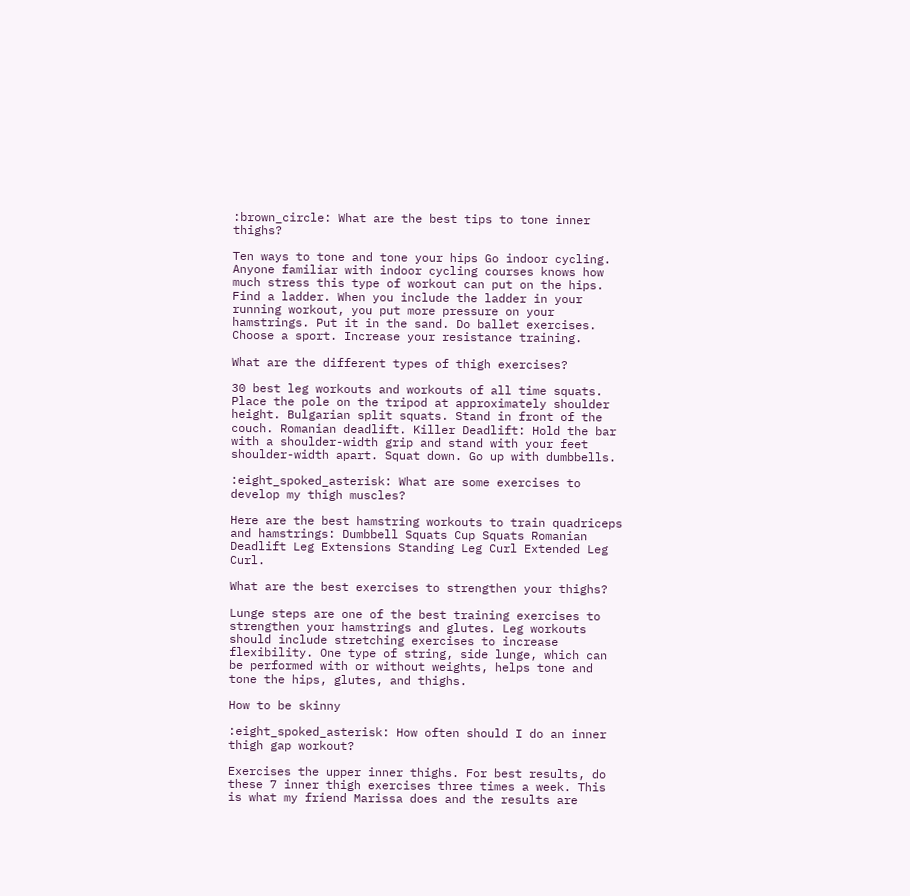:brown_circle: What are the best tips to tone inner thighs?

Ten ways to tone and tone your hips Go indoor cycling. Anyone familiar with indoor cycling courses knows how much stress this type of workout can put on the hips. Find a ladder. When you include the ladder in your running workout, you put more pressure on your hamstrings. Put it in the sand. Do ballet exercises. Choose a sport. Increase your resistance training.

What are the different types of thigh exercises?

30 best leg workouts and workouts of all time squats. Place the pole on the tripod at approximately shoulder height. Bulgarian split squats. Stand in front of the couch. Romanian deadlift. Killer Deadlift: Hold the bar with a shoulder-width grip and stand with your feet shoulder-width apart. Squat down. Go up with dumbbells.

:eight_spoked_asterisk: What are some exercises to develop my thigh muscles?

Here are the best hamstring workouts to train quadriceps and hamstrings: Dumbbell Squats Cup Squats Romanian Deadlift Leg Extensions Standing Leg Curl Extended Leg Curl.

What are the best exercises to strengthen your thighs?

Lunge steps are one of the best training exercises to strengthen your hamstrings and glutes. Leg workouts should include stretching exercises to increase flexibility. One type of string, side lunge, which can be performed with or without weights, helps tone and tone the hips, glutes, and thighs.

How to be skinny

:eight_spoked_asterisk: How often should I do an inner thigh gap workout?

Exercises the upper inner thighs. For best results, do these 7 inner thigh exercises three times a week. This is what my friend Marissa does and the results are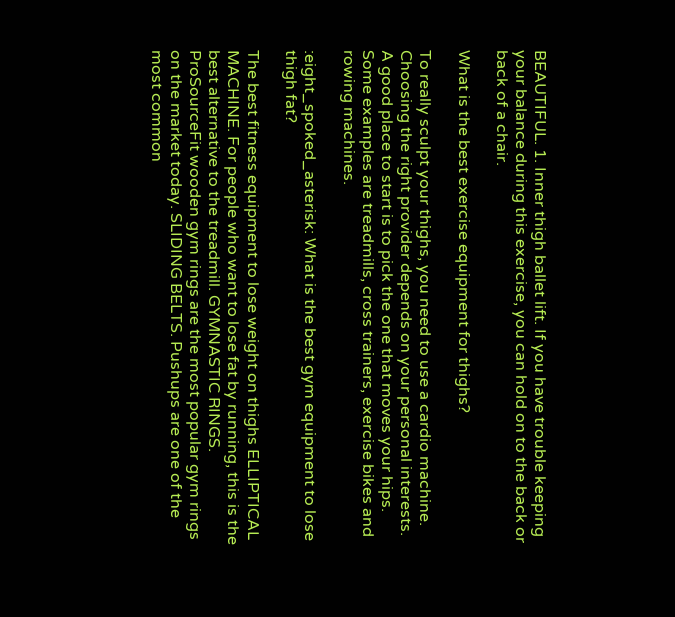BEAUTIFUL. 1. Inner thigh ballet lift. If you have trouble keeping your balance during this exercise, you can hold on to the back or back of a chair.

What is the best exercise equipment for thighs?

To really sculpt your thighs, you need to use a cardio machine. Choosing the right provider depends on your personal interests. A good place to start is to pick the one that moves your hips. Some examples are treadmills, cross trainers, exercise bikes and rowing machines.

:eight_spoked_asterisk: What is the best gym equipment to lose thigh fat?

The best fitness equipment to lose weight on thighs ELLIPTICAL MACHINE. For people who want to lose fat by running, this is the best alternative to the treadmill. GYMNASTIC RINGS. ProSourceFit wooden gym rings are the most popular gym rings on the market today. SLIDING BELTS. Pushups are one of the most common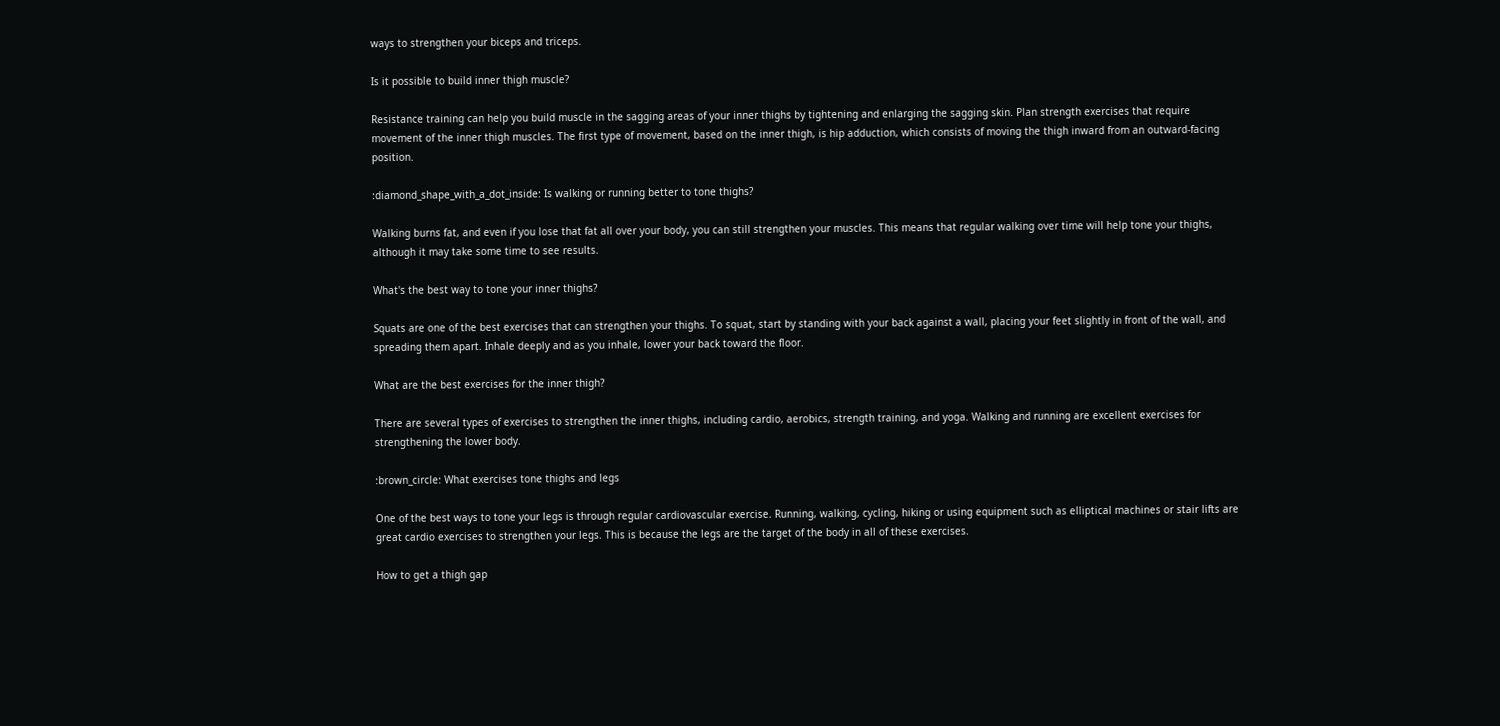ways to strengthen your biceps and triceps.

Is it possible to build inner thigh muscle?

Resistance training can help you build muscle in the sagging areas of your inner thighs by tightening and enlarging the sagging skin. Plan strength exercises that require movement of the inner thigh muscles. The first type of movement, based on the inner thigh, is hip adduction, which consists of moving the thigh inward from an outward-facing position.

:diamond_shape_with_a_dot_inside: Is walking or running better to tone thighs?

Walking burns fat, and even if you lose that fat all over your body, you can still strengthen your muscles. This means that regular walking over time will help tone your thighs, although it may take some time to see results.

What's the best way to tone your inner thighs?

Squats are one of the best exercises that can strengthen your thighs. To squat, start by standing with your back against a wall, placing your feet slightly in front of the wall, and spreading them apart. Inhale deeply and as you inhale, lower your back toward the floor.

What are the best exercises for the inner thigh?

There are several types of exercises to strengthen the inner thighs, including cardio, aerobics, strength training, and yoga. Walking and running are excellent exercises for strengthening the lower body.

:brown_circle: What exercises tone thighs and legs

One of the best ways to tone your legs is through regular cardiovascular exercise. Running, walking, cycling, hiking or using equipment such as elliptical machines or stair lifts are great cardio exercises to strengthen your legs. This is because the legs are the target of the body in all of these exercises.

How to get a thigh gap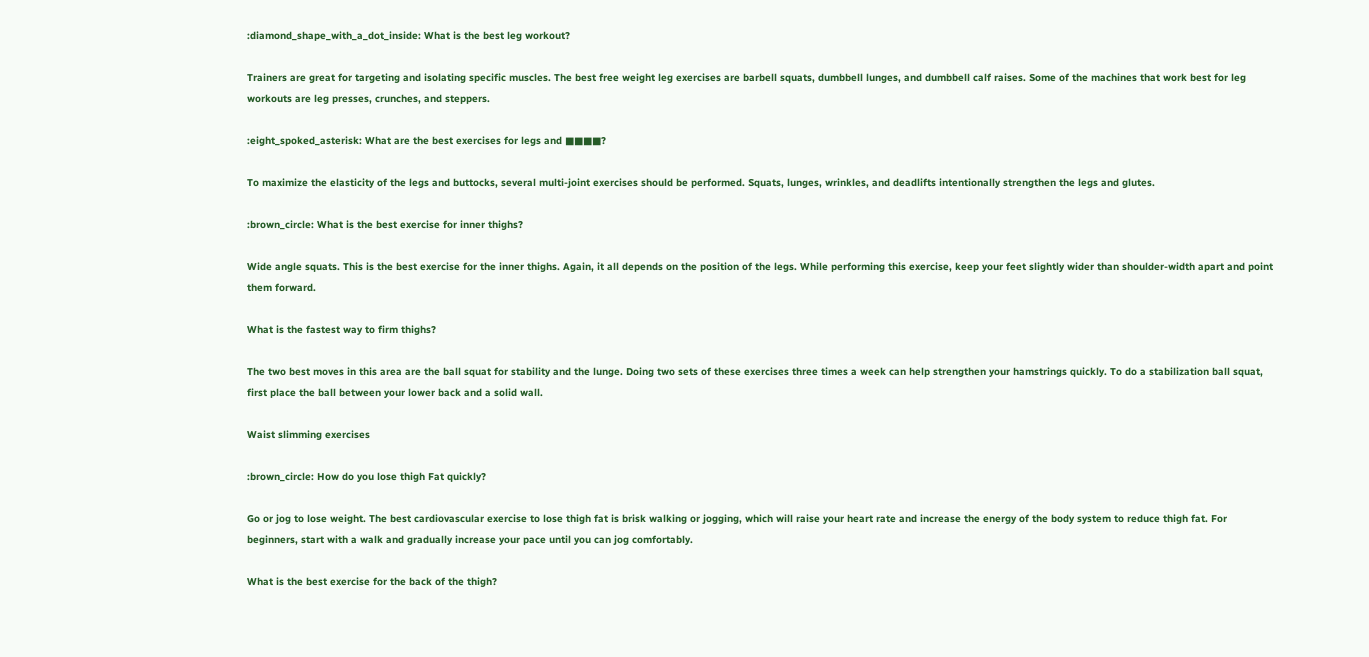:diamond_shape_with_a_dot_inside: What is the best leg workout?

Trainers are great for targeting and isolating specific muscles. The best free weight leg exercises are barbell squats, dumbbell lunges, and dumbbell calf raises. Some of the machines that work best for leg workouts are leg presses, crunches, and steppers.

:eight_spoked_asterisk: What are the best exercises for legs and ■■■■?

To maximize the elasticity of the legs and buttocks, several multi-joint exercises should be performed. Squats, lunges, wrinkles, and deadlifts intentionally strengthen the legs and glutes.

:brown_circle: What is the best exercise for inner thighs?

Wide angle squats. This is the best exercise for the inner thighs. Again, it all depends on the position of the legs. While performing this exercise, keep your feet slightly wider than shoulder-width apart and point them forward.

What is the fastest way to firm thighs?

The two best moves in this area are the ball squat for stability and the lunge. Doing two sets of these exercises three times a week can help strengthen your hamstrings quickly. To do a stabilization ball squat, first place the ball between your lower back and a solid wall.

Waist slimming exercises

:brown_circle: How do you lose thigh Fat quickly?

Go or jog to lose weight. The best cardiovascular exercise to lose thigh fat is brisk walking or jogging, which will raise your heart rate and increase the energy of the body system to reduce thigh fat. For beginners, start with a walk and gradually increase your pace until you can jog comfortably.

What is the best exercise for the back of the thigh?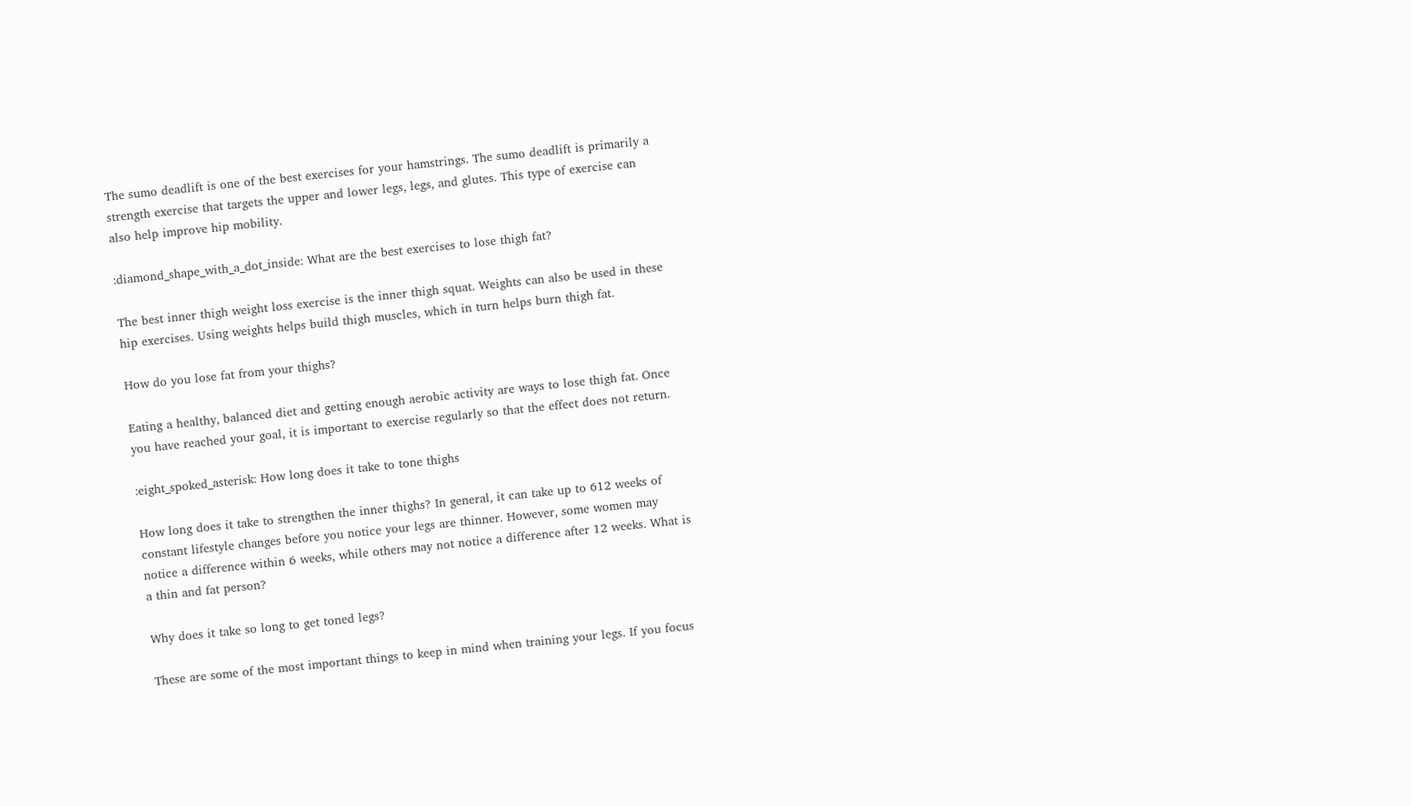The sumo deadlift is one of the best exercises for your hamstrings. The sumo deadlift is primarily a strength exercise that targets the upper and lower legs, legs, and glutes. This type of exercise can also help improve hip mobility.

:diamond_shape_with_a_dot_inside: What are the best exercises to lose thigh fat?

The best inner thigh weight loss exercise is the inner thigh squat. Weights can also be used in these hip exercises. Using weights helps build thigh muscles, which in turn helps burn thigh fat.

How do you lose fat from your thighs?

Eating a healthy, balanced diet and getting enough aerobic activity are ways to lose thigh fat. Once you have reached your goal, it is important to exercise regularly so that the effect does not return.

:eight_spoked_asterisk: How long does it take to tone thighs

How long does it take to strengthen the inner thighs? In general, it can take up to 612 weeks of constant lifestyle changes before you notice your legs are thinner. However, some women may notice a difference within 6 weeks, while others may not notice a difference after 12 weeks. What is a thin and fat person?

Why does it take so long to get toned legs?

These are some of the most important things to keep in mind when training your legs. If you focus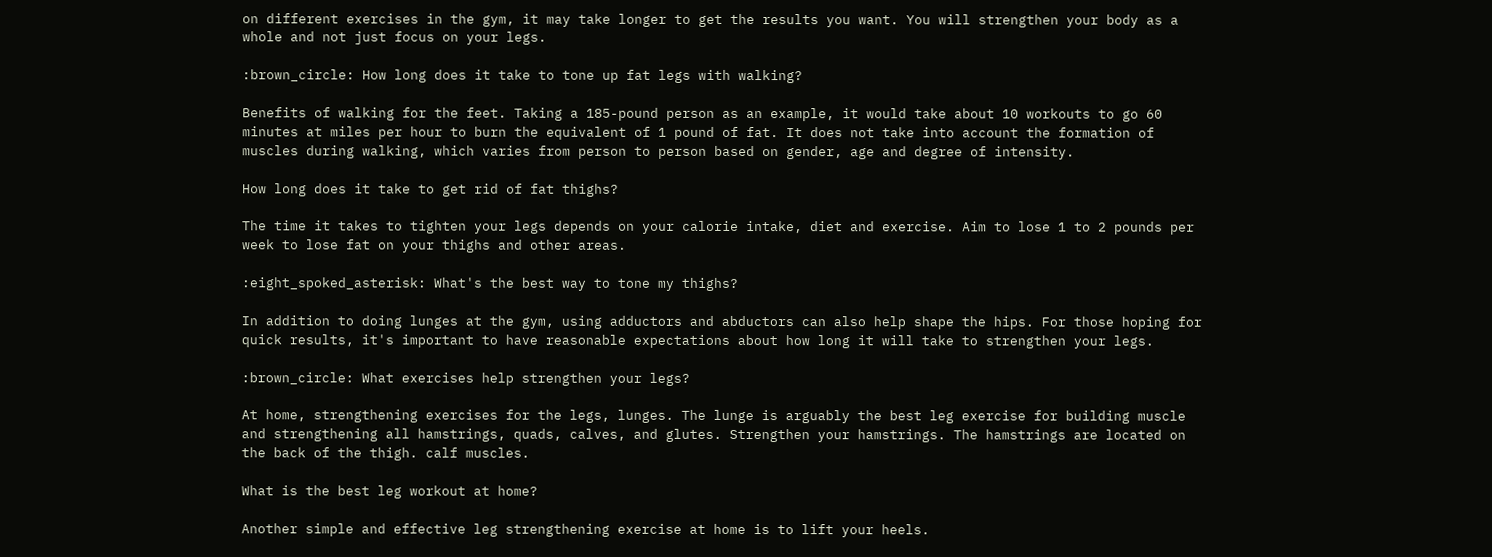on different exercises in the gym, it may take longer to get the results you want. You will strengthen your body as a whole and not just focus on your legs.

:brown_circle: How long does it take to tone up fat legs with walking?

Benefits of walking for the feet. Taking a 185-pound person as an example, it would take about 10 workouts to go 60 minutes at miles per hour to burn the equivalent of 1 pound of fat. It does not take into account the formation of muscles during walking, which varies from person to person based on gender, age and degree of intensity.

How long does it take to get rid of fat thighs?

The time it takes to tighten your legs depends on your calorie intake, diet and exercise. Aim to lose 1 to 2 pounds per week to lose fat on your thighs and other areas.

:eight_spoked_asterisk: What's the best way to tone my thighs?

In addition to doing lunges at the gym, using adductors and abductors can also help shape the hips. For those hoping for quick results, it's important to have reasonable expectations about how long it will take to strengthen your legs.

:brown_circle: What exercises help strengthen your legs?

At home, strengthening exercises for the legs, lunges. The lunge is arguably the best leg exercise for building muscle and strengthening all hamstrings, quads, calves, and glutes. Strengthen your hamstrings. The hamstrings are located on the back of the thigh. calf muscles.

What is the best leg workout at home?

Another simple and effective leg strengthening exercise at home is to lift your heels.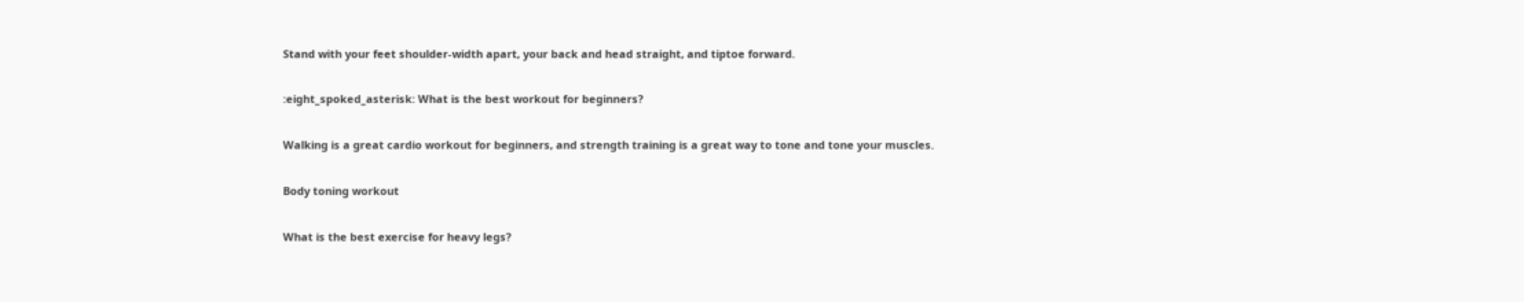Stand with your feet shoulder-width apart, your back and head straight, and tiptoe forward.

:eight_spoked_asterisk: What is the best workout for beginners?

Walking is a great cardio workout for beginners, and strength training is a great way to tone and tone your muscles.

Body toning workout

What is the best exercise for heavy legs?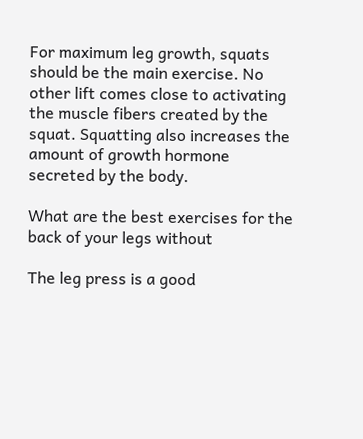For maximum leg growth, squats should be the main exercise. No other lift comes close to activating the muscle fibers created by the squat. Squatting also increases the amount of growth hormone secreted by the body.

What are the best exercises for the back of your legs without

The leg press is a good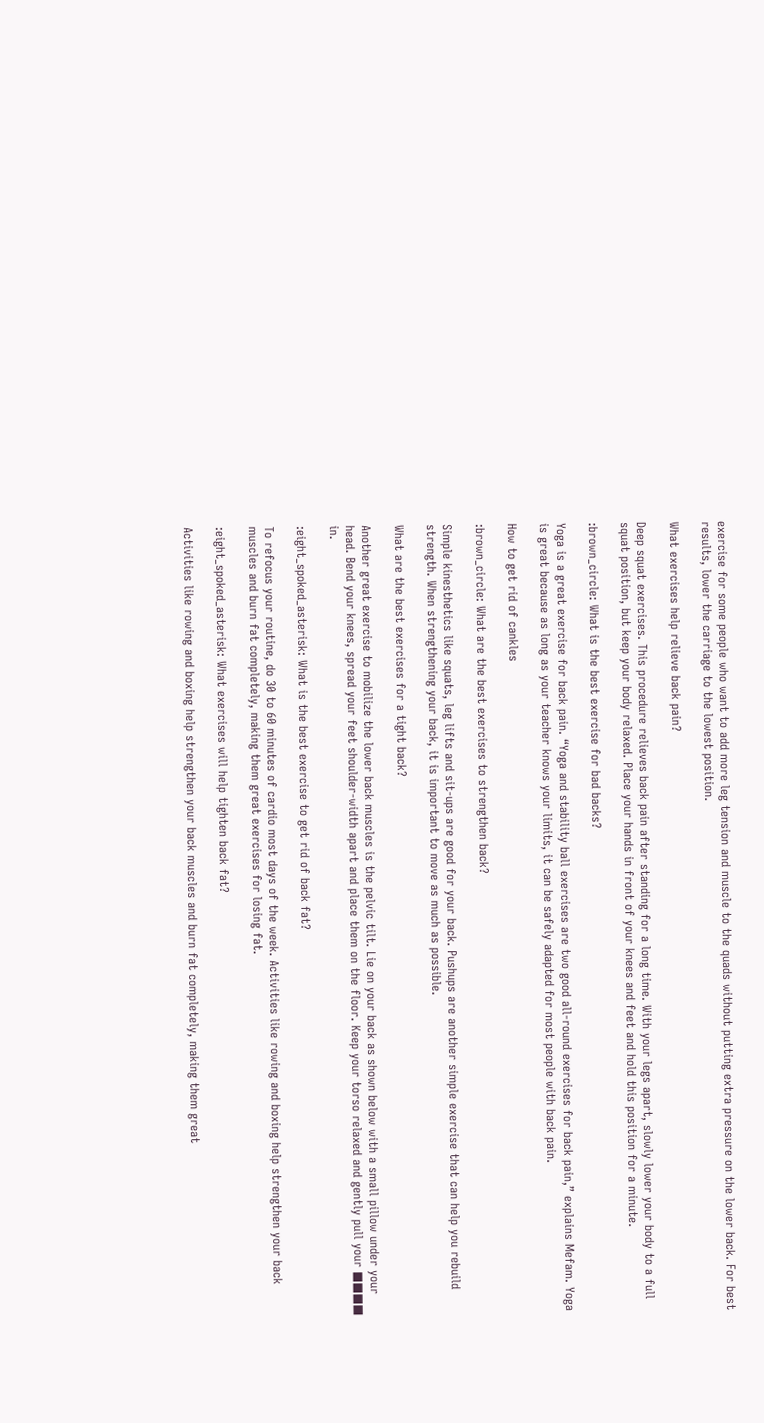exercise for some people who want to add more leg tension and muscle to the quads without putting extra pressure on the lower back. For best results, lower the carriage to the lowest position.

What exercises help relieve back pain?

Deep squat exercises. This procedure relieves back pain after standing for a long time. With your legs apart, slowly lower your body to a full squat position, but keep your body relaxed. Place your hands in front of your knees and feet and hold this position for a minute.

:brown_circle: What is the best exercise for bad backs?

Yoga is a great exercise for back pain. “Yoga and stability ball exercises are two good all-round exercises for back pain,” explains Mefam. Yoga is great because as long as your teacher knows your limits, it can be safely adapted for most people with back pain.

How to get rid of cankles

:brown_circle: What are the best exercises to strengthen back?

Simple kinesthetics like squats, leg lifts and sit-ups are good for your back. Pushups are another simple exercise that can help you rebuild strength. When strengthening your back, it is important to move as much as possible.

What are the best exercises for a tight back?

Another great exercise to mobilize the lower back muscles is the pelvic tilt. Lie on your back as shown below with a small pillow under your head. Bend your knees, spread your feet shoulder-width apart and place them on the floor. Keep your torso relaxed and gently pull your ■■■■ in.

:eight_spoked_asterisk: What is the best exercise to get rid of back fat?

To refocus your routine, do 30 to 60 minutes of cardio most days of the week. Activities like rowing and boxing help strengthen your back muscles and burn fat completely, making them great exercises for losing fat.

:eight_spoked_asterisk: What exercises will help tighten back fat?

Activities like rowing and boxing help strengthen your back muscles and burn fat completely, making them great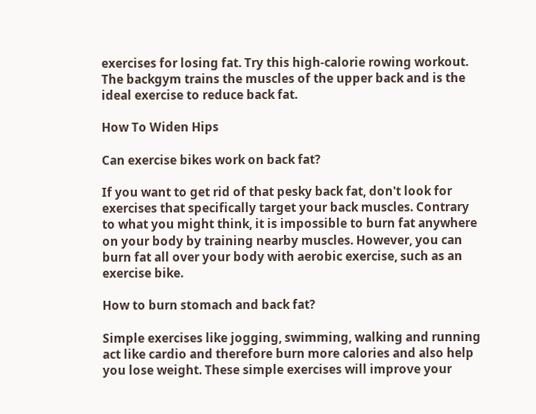exercises for losing fat. Try this high-calorie rowing workout. The backgym trains the muscles of the upper back and is the ideal exercise to reduce back fat.

How To Widen Hips

Can exercise bikes work on back fat?

If you want to get rid of that pesky back fat, don't look for exercises that specifically target your back muscles. Contrary to what you might think, it is impossible to burn fat anywhere on your body by training nearby muscles. However, you can burn fat all over your body with aerobic exercise, such as an exercise bike.

How to burn stomach and back fat?

Simple exercises like jogging, swimming, walking and running act like cardio and therefore burn more calories and also help you lose weight. These simple exercises will improve your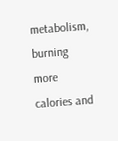metabolism, burning more calories and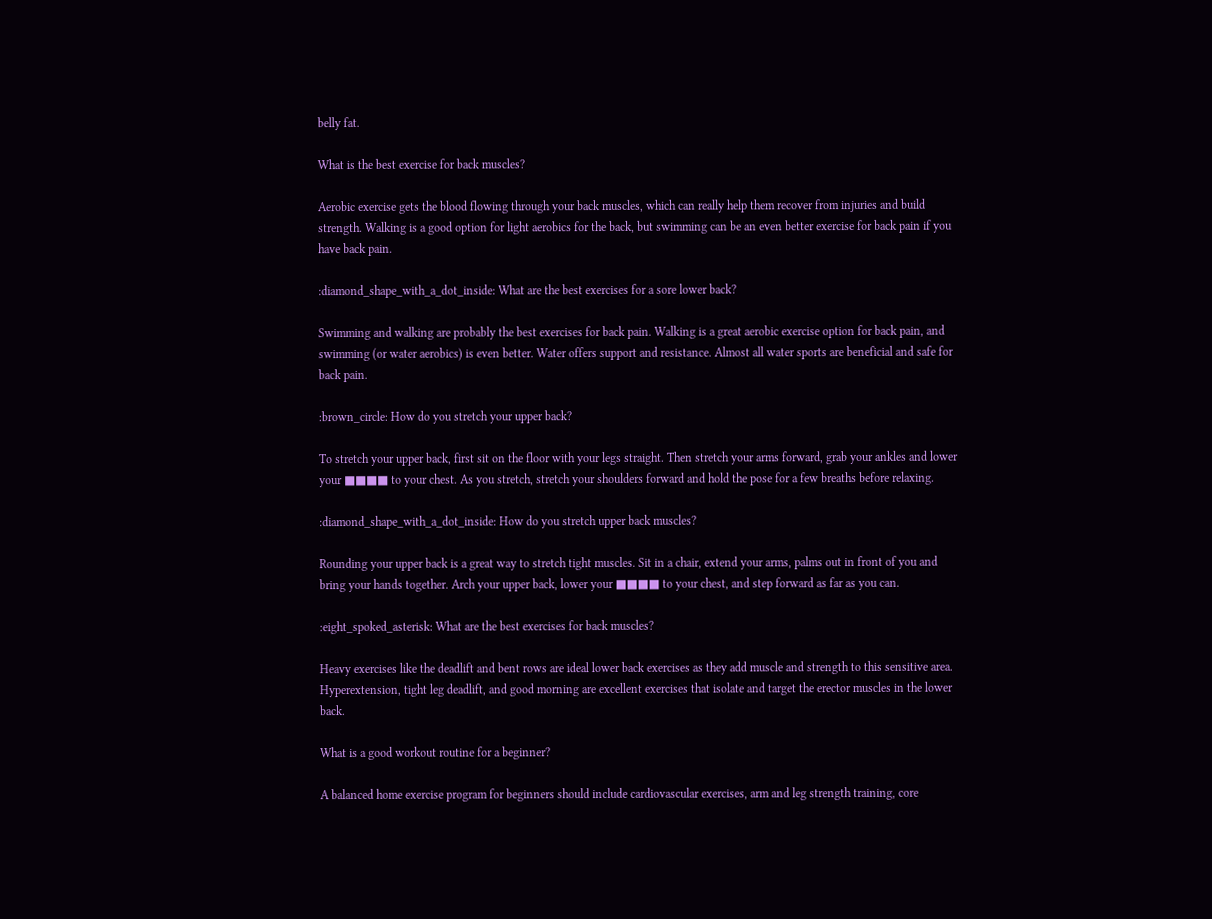belly fat.

What is the best exercise for back muscles?

Aerobic exercise gets the blood flowing through your back muscles, which can really help them recover from injuries and build strength. Walking is a good option for light aerobics for the back, but swimming can be an even better exercise for back pain if you have back pain.

:diamond_shape_with_a_dot_inside: What are the best exercises for a sore lower back?

Swimming and walking are probably the best exercises for back pain. Walking is a great aerobic exercise option for back pain, and swimming (or water aerobics) is even better. Water offers support and resistance. Almost all water sports are beneficial and safe for back pain.

:brown_circle: How do you stretch your upper back?

To stretch your upper back, first sit on the floor with your legs straight. Then stretch your arms forward, grab your ankles and lower your ■■■■ to your chest. As you stretch, stretch your shoulders forward and hold the pose for a few breaths before relaxing.

:diamond_shape_with_a_dot_inside: How do you stretch upper back muscles?

Rounding your upper back is a great way to stretch tight muscles. Sit in a chair, extend your arms, palms out in front of you and bring your hands together. Arch your upper back, lower your ■■■■ to your chest, and step forward as far as you can.

:eight_spoked_asterisk: What are the best exercises for back muscles?

Heavy exercises like the deadlift and bent rows are ideal lower back exercises as they add muscle and strength to this sensitive area. Hyperextension, tight leg deadlift, and good morning are excellent exercises that isolate and target the erector muscles in the lower back.

What is a good workout routine for a beginner?

A balanced home exercise program for beginners should include cardiovascular exercises, arm and leg strength training, core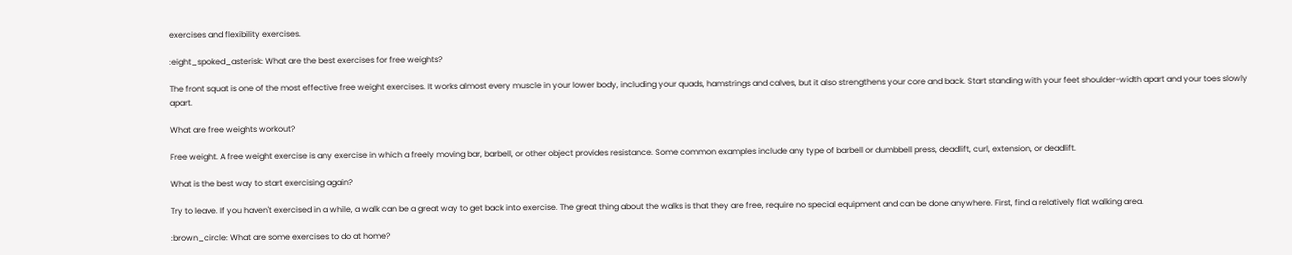exercises and flexibility exercises.

:eight_spoked_asterisk: What are the best exercises for free weights?

The front squat is one of the most effective free weight exercises. It works almost every muscle in your lower body, including your quads, hamstrings and calves, but it also strengthens your core and back. Start standing with your feet shoulder-width apart and your toes slowly apart.

What are free weights workout?

Free weight. A free weight exercise is any exercise in which a freely moving bar, barbell, or other object provides resistance. Some common examples include any type of barbell or dumbbell press, deadlift, curl, extension, or deadlift.

What is the best way to start exercising again?

Try to leave. If you haven't exercised in a while, a walk can be a great way to get back into exercise. The great thing about the walks is that they are free, require no special equipment and can be done anywhere. First, find a relatively flat walking area.

:brown_circle: What are some exercises to do at home?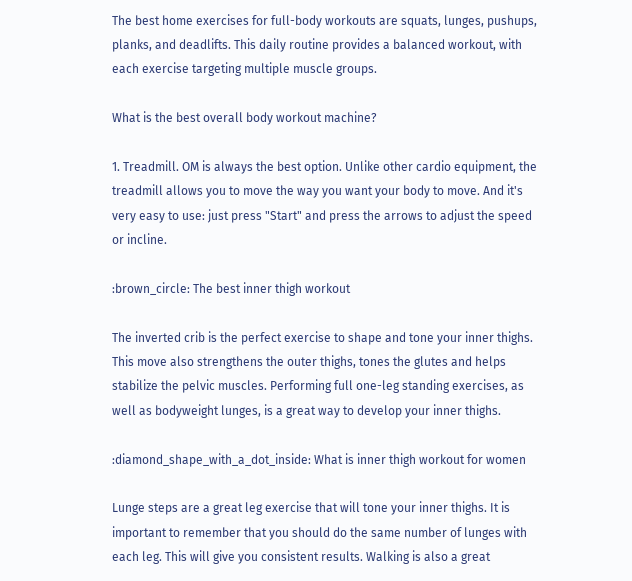The best home exercises for full-body workouts are squats, lunges, pushups, planks, and deadlifts. This daily routine provides a balanced workout, with each exercise targeting multiple muscle groups.

What is the best overall body workout machine?

1. Treadmill. OM is always the best option. Unlike other cardio equipment, the treadmill allows you to move the way you want your body to move. And it's very easy to use: just press "Start" and press the arrows to adjust the speed or incline.

:brown_circle: The best inner thigh workout

The inverted crib is the perfect exercise to shape and tone your inner thighs. This move also strengthens the outer thighs, tones the glutes and helps stabilize the pelvic muscles. Performing full one-leg standing exercises, as well as bodyweight lunges, is a great way to develop your inner thighs.

:diamond_shape_with_a_dot_inside: What is inner thigh workout for women

Lunge steps are a great leg exercise that will tone your inner thighs. It is important to remember that you should do the same number of lunges with each leg. This will give you consistent results. Walking is also a great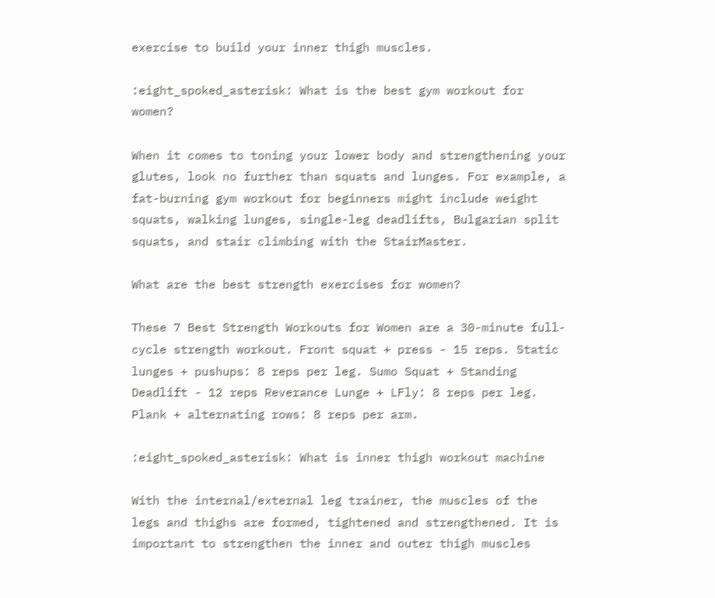exercise to build your inner thigh muscles.

:eight_spoked_asterisk: What is the best gym workout for women?

When it comes to toning your lower body and strengthening your glutes, look no further than squats and lunges. For example, a fat-burning gym workout for beginners might include weight squats, walking lunges, single-leg deadlifts, Bulgarian split squats, and stair climbing with the StairMaster.

What are the best strength exercises for women?

These 7 Best Strength Workouts for Women are a 30-minute full-cycle strength workout. Front squat + press - 15 reps. Static lunges + pushups: 8 reps per leg. Sumo Squat + Standing Deadlift - 12 reps Reverance Lunge + LFly: 8 reps per leg. Plank + alternating rows: 8 reps per arm.

:eight_spoked_asterisk: What is inner thigh workout machine

With the internal/external leg trainer, the muscles of the legs and thighs are formed, tightened and strengthened. It is important to strengthen the inner and outer thigh muscles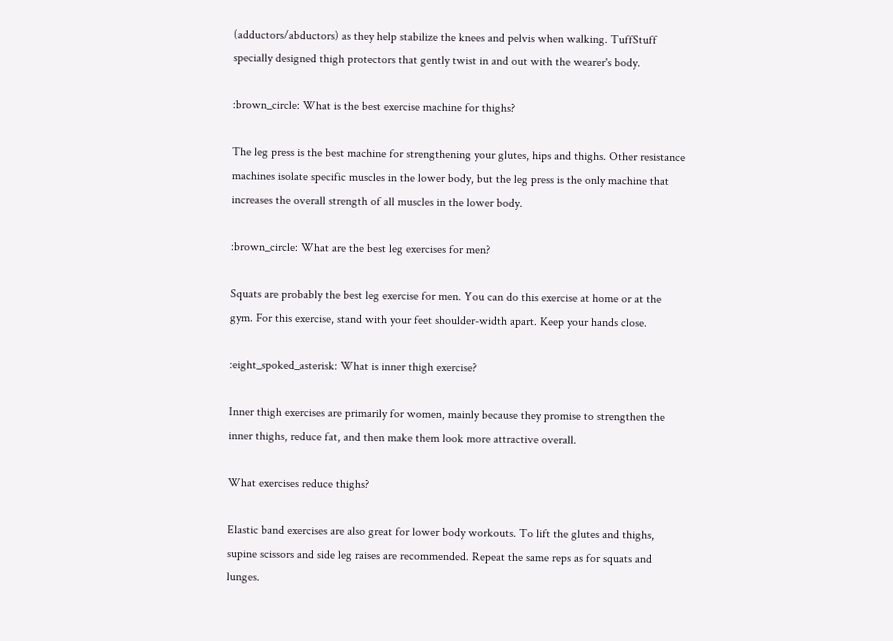(adductors/abductors) as they help stabilize the knees and pelvis when walking. TuffStuff specially designed thigh protectors that gently twist in and out with the wearer's body.

:brown_circle: What is the best exercise machine for thighs?

The leg press is the best machine for strengthening your glutes, hips and thighs. Other resistance machines isolate specific muscles in the lower body, but the leg press is the only machine that increases the overall strength of all muscles in the lower body.

:brown_circle: What are the best leg exercises for men?

Squats are probably the best leg exercise for men. You can do this exercise at home or at the gym. For this exercise, stand with your feet shoulder-width apart. Keep your hands close.

:eight_spoked_asterisk: What is inner thigh exercise?

Inner thigh exercises are primarily for women, mainly because they promise to strengthen the inner thighs, reduce fat, and then make them look more attractive overall.

What exercises reduce thighs?

Elastic band exercises are also great for lower body workouts. To lift the glutes and thighs, supine scissors and side leg raises are recommended. Repeat the same reps as for squats and lunges.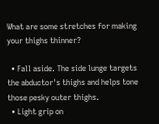What are some stretches for making your thighs thinner?

  • Fall aside. The side lunge targets the abductor's thighs and helps tone those pesky outer thighs.
  • Light grip on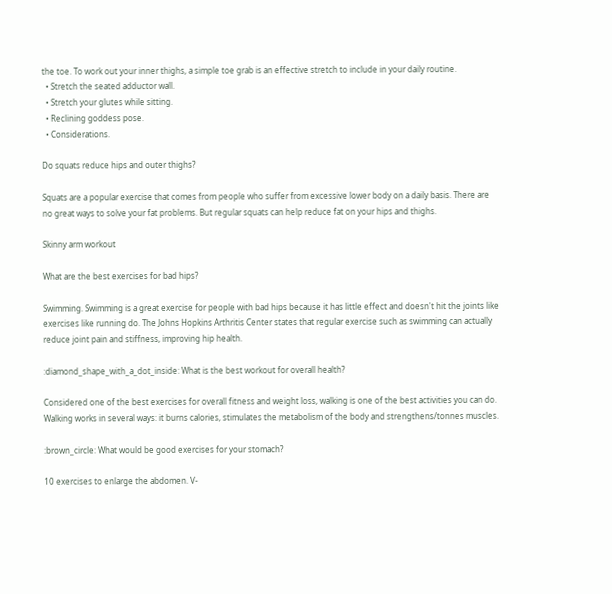the toe. To work out your inner thighs, a simple toe grab is an effective stretch to include in your daily routine.
  • Stretch the seated adductor wall.
  • Stretch your glutes while sitting.
  • Reclining goddess pose.
  • Considerations.

Do squats reduce hips and outer thighs?

Squats are a popular exercise that comes from people who suffer from excessive lower body on a daily basis. There are no great ways to solve your fat problems. But regular squats can help reduce fat on your hips and thighs.

Skinny arm workout

What are the best exercises for bad hips?

Swimming. Swimming is a great exercise for people with bad hips because it has little effect and doesn't hit the joints like exercises like running do. The Johns Hopkins Arthritis Center states that regular exercise such as swimming can actually reduce joint pain and stiffness, improving hip health.

:diamond_shape_with_a_dot_inside: What is the best workout for overall health?

Considered one of the best exercises for overall fitness and weight loss, walking is one of the best activities you can do. Walking works in several ways: it burns calories, stimulates the metabolism of the body and strengthens/tonnes muscles.

:brown_circle: What would be good exercises for your stomach?

10 exercises to enlarge the abdomen. V-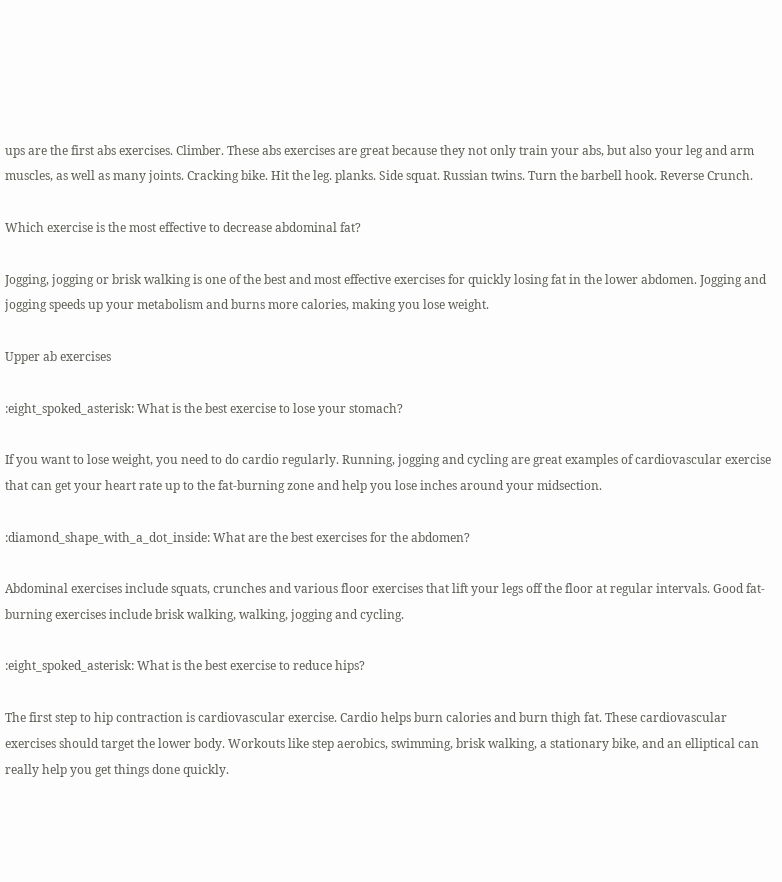ups are the first abs exercises. Climber. These abs exercises are great because they not only train your abs, but also your leg and arm muscles, as well as many joints. Cracking bike. Hit the leg. planks. Side squat. Russian twins. Turn the barbell hook. Reverse Crunch.

Which exercise is the most effective to decrease abdominal fat?

Jogging, jogging or brisk walking is one of the best and most effective exercises for quickly losing fat in the lower abdomen. Jogging and jogging speeds up your metabolism and burns more calories, making you lose weight.

Upper ab exercises

:eight_spoked_asterisk: What is the best exercise to lose your stomach?

If you want to lose weight, you need to do cardio regularly. Running, jogging and cycling are great examples of cardiovascular exercise that can get your heart rate up to the fat-burning zone and help you lose inches around your midsection.

:diamond_shape_with_a_dot_inside: What are the best exercises for the abdomen?

Abdominal exercises include squats, crunches and various floor exercises that lift your legs off the floor at regular intervals. Good fat-burning exercises include brisk walking, walking, jogging and cycling.

:eight_spoked_asterisk: What is the best exercise to reduce hips?

The first step to hip contraction is cardiovascular exercise. Cardio helps burn calories and burn thigh fat. These cardiovascular exercises should target the lower body. Workouts like step aerobics, swimming, brisk walking, a stationary bike, and an elliptical can really help you get things done quickly.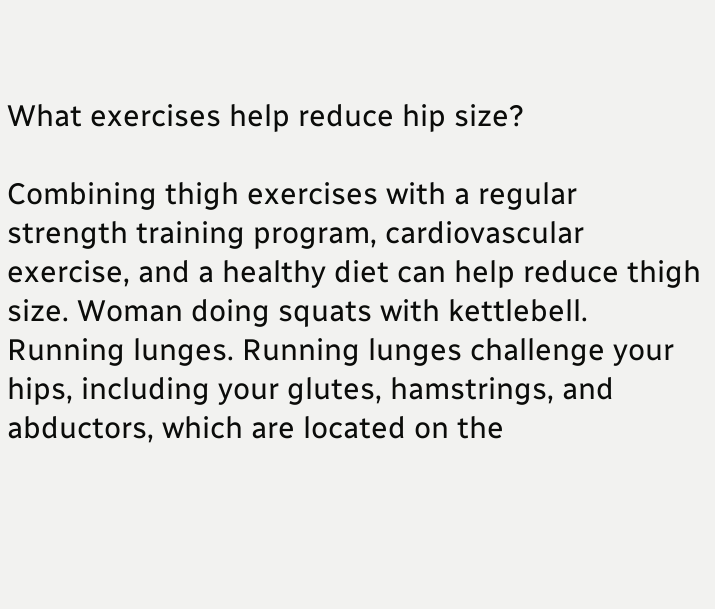What exercises help reduce hip size?

Combining thigh exercises with a regular strength training program, cardiovascular exercise, and a healthy diet can help reduce thigh size. Woman doing squats with kettlebell. Running lunges. Running lunges challenge your hips, including your glutes, hamstrings, and abductors, which are located on the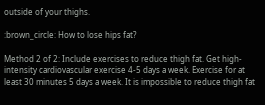outside of your thighs.

:brown_circle: How to lose hips fat?

Method 2 of 2: Include exercises to reduce thigh fat. Get high-intensity cardiovascular exercise 4-5 days a week. Exercise for at least 30 minutes 5 days a week. It is impossible to reduce thigh fat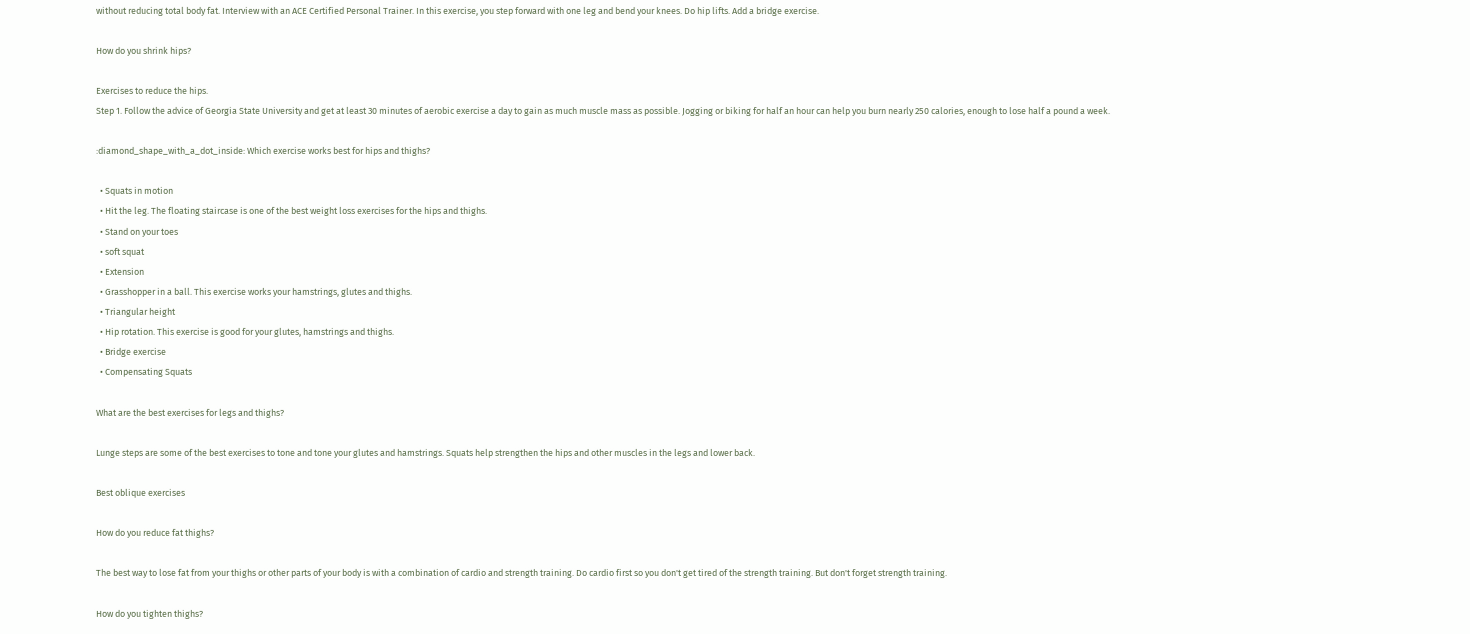without reducing total body fat. Interview with an ACE Certified Personal Trainer. In this exercise, you step forward with one leg and bend your knees. Do hip lifts. Add a bridge exercise.

How do you shrink hips?

Exercises to reduce the hips.
Step 1. Follow the advice of Georgia State University and get at least 30 minutes of aerobic exercise a day to gain as much muscle mass as possible. Jogging or biking for half an hour can help you burn nearly 250 calories, enough to lose half a pound a week.

:diamond_shape_with_a_dot_inside: Which exercise works best for hips and thighs?

  • Squats in motion
  • Hit the leg. The floating staircase is one of the best weight loss exercises for the hips and thighs.
  • Stand on your toes
  • soft squat
  • Extension
  • Grasshopper in a ball. This exercise works your hamstrings, glutes and thighs.
  • Triangular height
  • Hip rotation. This exercise is good for your glutes, hamstrings and thighs.
  • Bridge exercise
  • Compensating Squats

What are the best exercises for legs and thighs?

Lunge steps are some of the best exercises to tone and tone your glutes and hamstrings. Squats help strengthen the hips and other muscles in the legs and lower back.

Best oblique exercises

How do you reduce fat thighs?

The best way to lose fat from your thighs or other parts of your body is with a combination of cardio and strength training. Do cardio first so you don't get tired of the strength training. But don't forget strength training.

How do you tighten thighs?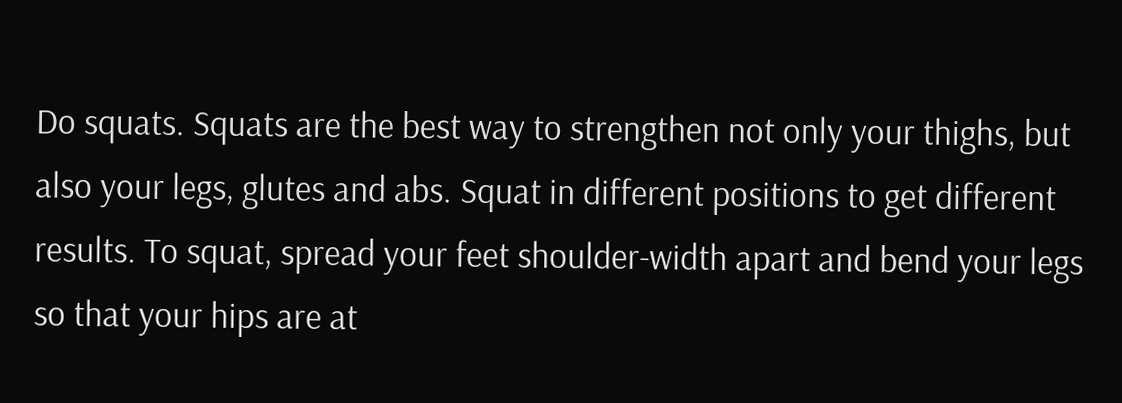Do squats. Squats are the best way to strengthen not only your thighs, but also your legs, glutes and abs. Squat in different positions to get different results. To squat, spread your feet shoulder-width apart and bend your legs so that your hips are at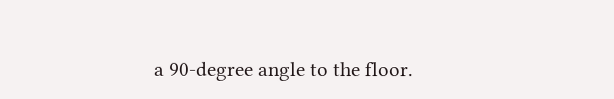a 90-degree angle to the floor.